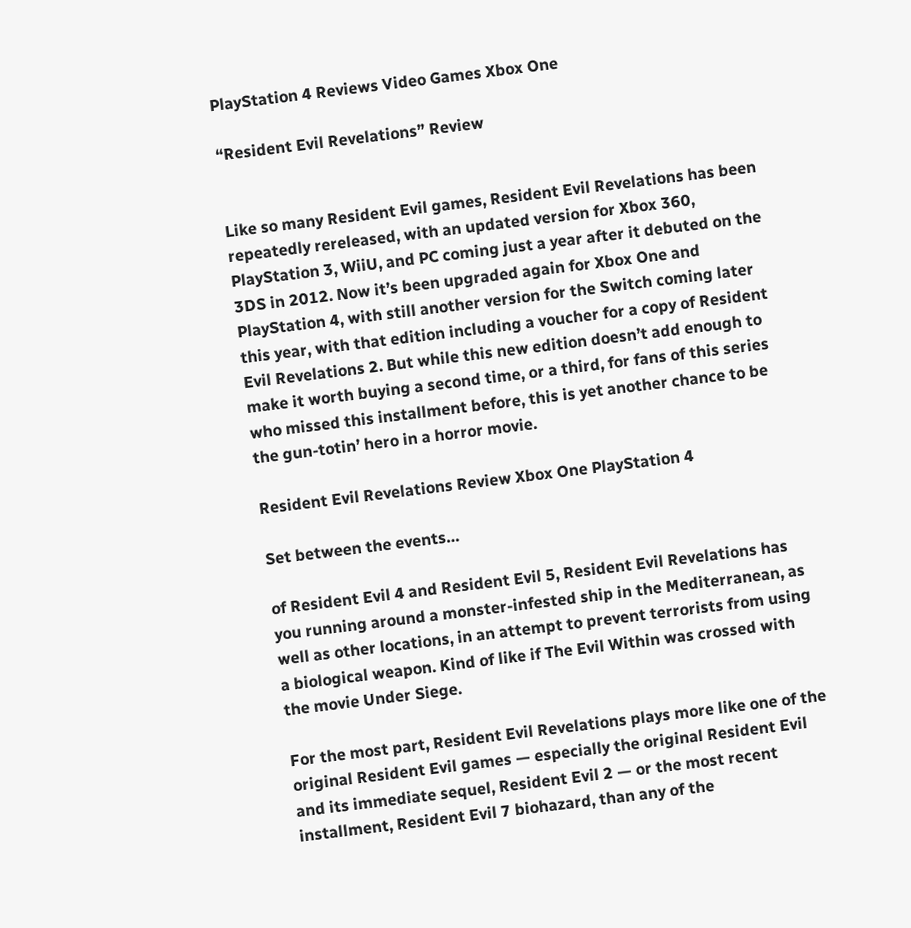PlayStation 4 Reviews Video Games Xbox One

“Resident Evil Revelations” Review


Like so many Resident Evil games, Resident Evil Revelations has been repeatedly rereleased, with an updated version for Xbox 360, PlayStation 3, WiiU, and PC coming just a year after it debuted on the 3DS in 2012. Now it’s been upgraded again for Xbox One and PlayStation 4, with still another version for the Switch coming later this year, with that edition including a voucher for a copy of Resident Evil Revelations 2. But while this new edition doesn’t add enough to make it worth buying a second time, or a third, for fans of this series who missed this installment before, this is yet another chance to be the gun-totin’ hero in a horror movie.

Resident Evil Revelations Review Xbox One PlayStation 4

Set between the events…

of Resident Evil 4 and Resident Evil 5, Resident Evil Revelations has you running around a monster-infested ship in the Mediterranean, as well as other locations, in an attempt to prevent terrorists from using a biological weapon. Kind of like if The Evil Within was crossed with the movie Under Siege.

For the most part, Resident Evil Revelations plays more like one of the original Resident Evil games — especially the original Resident Evil and its immediate sequel, Resident Evil 2 — or the most recent installment, Resident Evil 7 biohazard, than any of the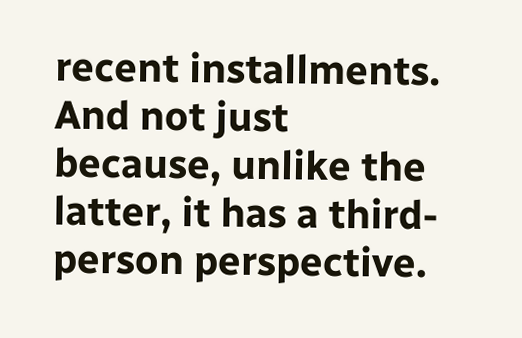recent installments. And not just because, unlike the latter, it has a third-person perspective.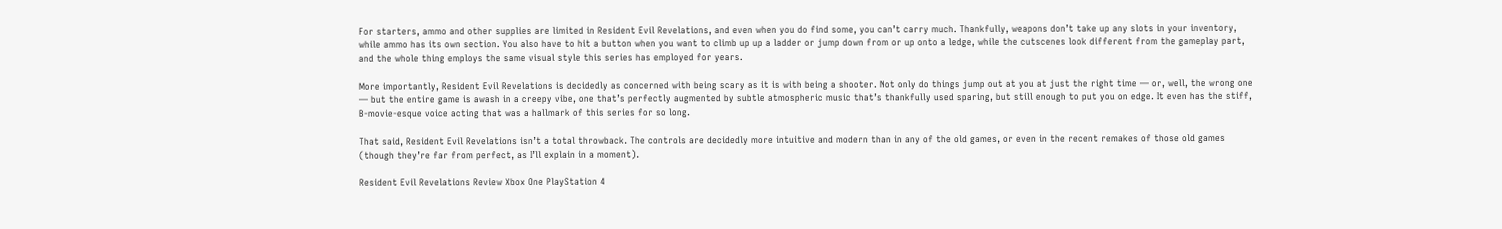For starters, ammo and other supplies are limited in Resident Evil Revelations, and even when you do find some, you can’t carry much. Thankfully, weapons don’t take up any slots in your inventory, while ammo has its own section. You also have to hit a button when you want to climb up up a ladder or jump down from or up onto a ledge, while the cutscenes look different from the gameplay part, and the whole thing employs the same visual style this series has employed for years.

More importantly, Resident Evil Revelations is decidedly as concerned with being scary as it is with being a shooter. Not only do things jump out at you at just the right time — or, well, the wrong one — but the entire game is awash in a creepy vibe, one that’s perfectly augmented by subtle atmospheric music that’s thankfully used sparing, but still enough to put you on edge. It even has the stiff, B-movie-esque voice acting that was a hallmark of this series for so long.

That said, Resident Evil Revelations isn’t a total throwback. The controls are decidedly more intuitive and modern than in any of the old games, or even in the recent remakes of those old games (though they’re far from perfect, as I’ll explain in a moment).

Resident Evil Revelations Review Xbox One PlayStation 4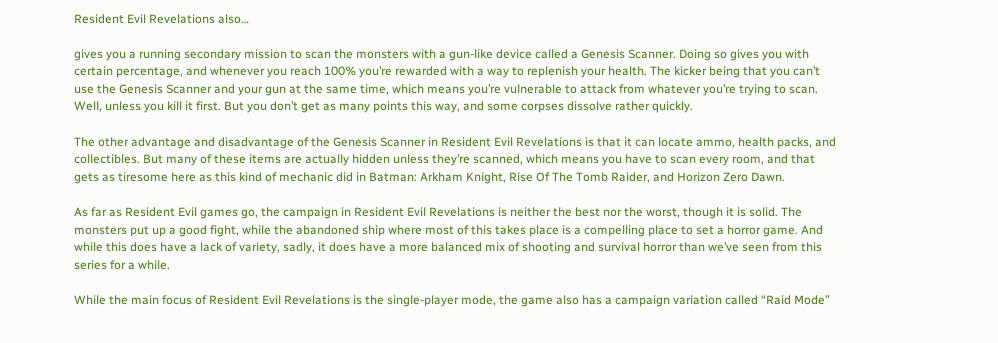Resident Evil Revelations also…

gives you a running secondary mission to scan the monsters with a gun-like device called a Genesis Scanner. Doing so gives you with certain percentage, and whenever you reach 100% you’re rewarded with a way to replenish your health. The kicker being that you can’t use the Genesis Scanner and your gun at the same time, which means you’re vulnerable to attack from whatever you’re trying to scan. Well, unless you kill it first. But you don’t get as many points this way, and some corpses dissolve rather quickly.

The other advantage and disadvantage of the Genesis Scanner in Resident Evil Revelations is that it can locate ammo, health packs, and collectibles. But many of these items are actually hidden unless they’re scanned, which means you have to scan every room, and that gets as tiresome here as this kind of mechanic did in Batman: Arkham Knight, Rise Of The Tomb Raider, and Horizon Zero Dawn.

As far as Resident Evil games go, the campaign in Resident Evil Revelations is neither the best nor the worst, though it is solid. The monsters put up a good fight, while the abandoned ship where most of this takes place is a compelling place to set a horror game. And while this does have a lack of variety, sadly, it does have a more balanced mix of shooting and survival horror than we’ve seen from this series for a while.

While the main focus of Resident Evil Revelations is the single-player mode, the game also has a campaign variation called “Raid Mode”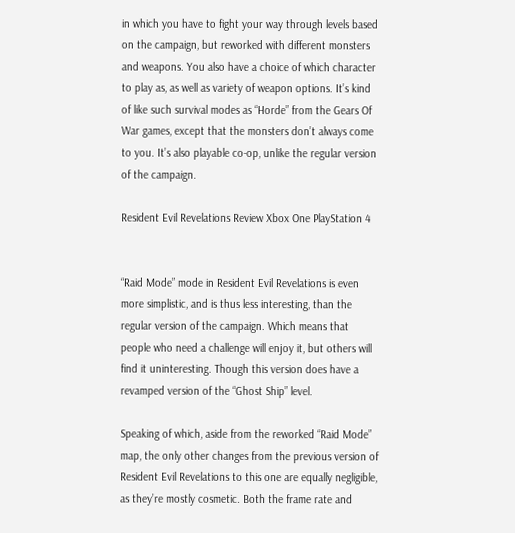in which you have to fight your way through levels based on the campaign, but reworked with different monsters and weapons. You also have a choice of which character to play as, as well as variety of weapon options. It’s kind of like such survival modes as “Horde” from the Gears Of War games, except that the monsters don’t always come to you. It’s also playable co-op, unlike the regular version of the campaign.

Resident Evil Revelations Review Xbox One PlayStation 4


“Raid Mode” mode in Resident Evil Revelations is even more simplistic, and is thus less interesting, than the regular version of the campaign. Which means that people who need a challenge will enjoy it, but others will find it uninteresting. Though this version does have a revamped version of the “Ghost Ship” level.

Speaking of which, aside from the reworked “Raid Mode” map, the only other changes from the previous version of Resident Evil Revelations to this one are equally negligible, as they’re mostly cosmetic. Both the frame rate and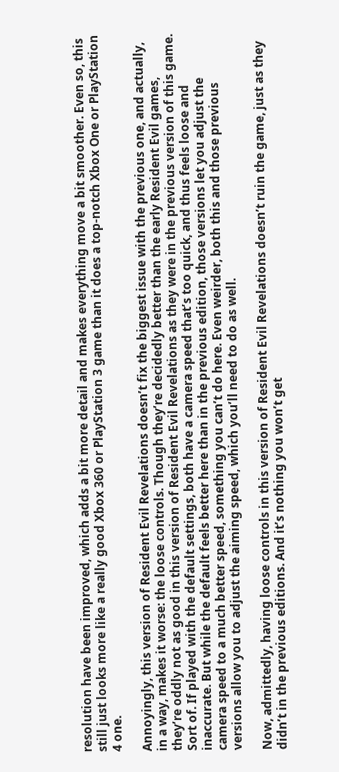resolution have been improved, which adds a bit more detail and makes everything move a bit smoother. Even so, this still just looks more like a really good Xbox 360 or PlayStation 3 game than it does a top-notch Xbox One or PlayStation 4 one.

Annoyingly, this version of Resident Evil Revelations doesn’t fix the biggest issue with the previous one, and actually, in a way, makes it worse: the loose controls. Though they’re decidedly better than the early Resident Evil games, they’re oddly not as good in this version of Resident Evil Revelations as they were in the previous version of this game. Sort of. If played with the default settings, both have a camera speed that’s too quick, and thus feels loose and inaccurate. But while the default feels better here than in the previous edition, those versions let you adjust the camera speed to a much better speed, something you can’t do here. Even weirder, both this and those previous versions allow you to adjust the aiming speed, which you’ll need to do as well.

Now, admittedly, having loose controls in this version of Resident Evil Revelations doesn’t ruin the game, just as they didn’t in the previous editions. And it’s nothing you won’t get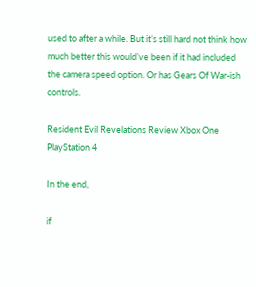used to after a while. But it’s still hard not think how much better this would’ve been if it had included the camera speed option. Or has Gears Of War-ish controls.

Resident Evil Revelations Review Xbox One PlayStation 4

In the end,

if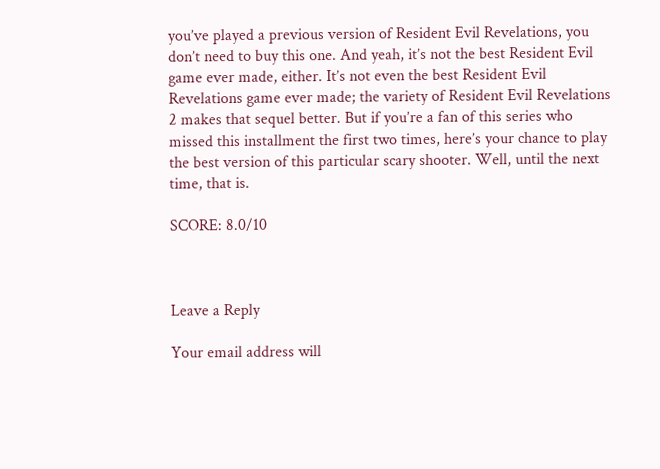you’ve played a previous version of Resident Evil Revelations, you don’t need to buy this one. And yeah, it’s not the best Resident Evil game ever made, either. It’s not even the best Resident Evil Revelations game ever made; the variety of Resident Evil Revelations 2 makes that sequel better. But if you’re a fan of this series who missed this installment the first two times, here’s your chance to play the best version of this particular scary shooter. Well, until the next time, that is.

SCORE: 8.0/10



Leave a Reply

Your email address will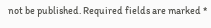not be published. Required fields are marked *